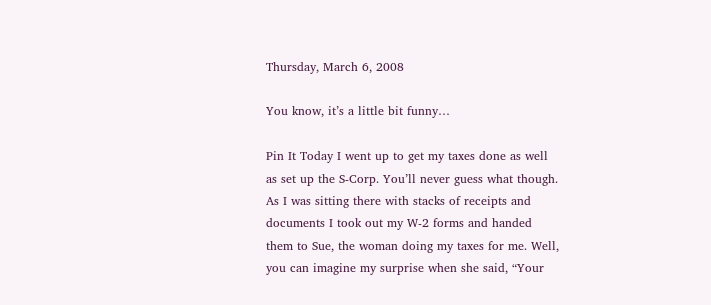Thursday, March 6, 2008

You know, it’s a little bit funny…

Pin It Today I went up to get my taxes done as well as set up the S-Corp. You’ll never guess what though. As I was sitting there with stacks of receipts and documents I took out my W-2 forms and handed them to Sue, the woman doing my taxes for me. Well, you can imagine my surprise when she said, “Your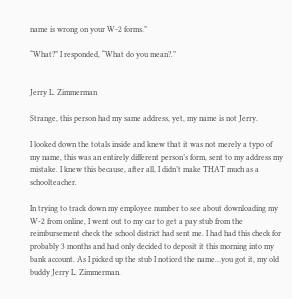name is wrong on your W-2 forms.”

“What?” I responded, “What do you mean?.”


Jerry L. Zimmerman

Strange, this person had my same address, yet, my name is not Jerry.

I looked down the totals inside and knew that it was not merely a typo of my name, this was an entirely different person’s form, sent to my address my mistake. I knew this because, after all, I didn’t make THAT much as a schoolteacher.

In trying to track down my employee number to see about downloading my W-2 from online, I went out to my car to get a pay stub from the reimbursement check the school district had sent me. I had had this check for probably 3 months and had only decided to deposit it this morning into my bank account. As I picked up the stub I noticed the name…you got it, my old buddy Jerry L. Zimmerman.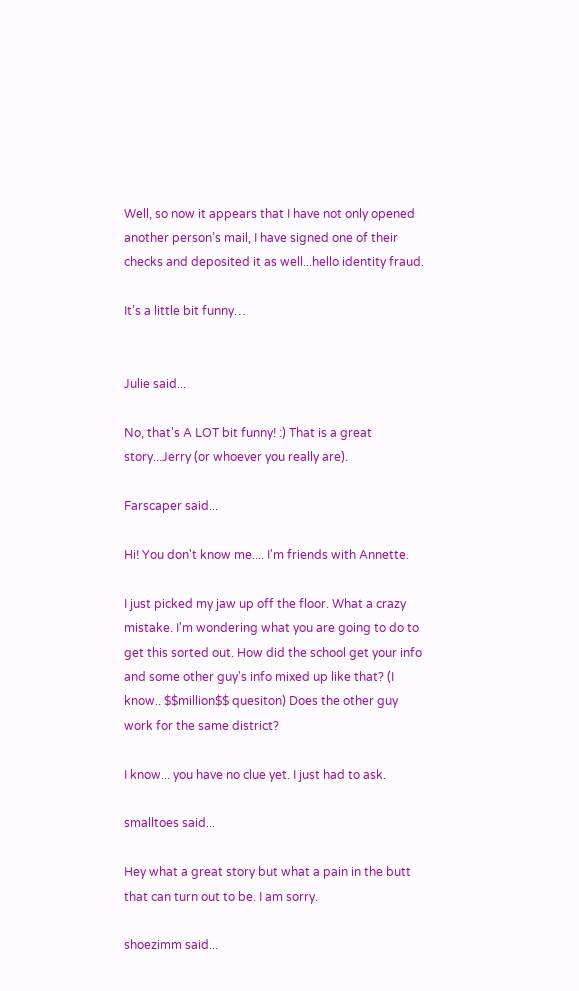Well, so now it appears that I have not only opened another person’s mail, I have signed one of their checks and deposited it as well...hello identity fraud.

It’s a little bit funny…


Julie said...

No, that's A LOT bit funny! :) That is a great story...Jerry (or whoever you really are).

Farscaper said...

Hi! You don't know me.... I'm friends with Annette.

I just picked my jaw up off the floor. What a crazy mistake. I'm wondering what you are going to do to get this sorted out. How did the school get your info and some other guy's info mixed up like that? (I know.. $$million$$ quesiton) Does the other guy work for the same district?

I know... you have no clue yet. I just had to ask.

smalltoes said...

Hey what a great story but what a pain in the butt that can turn out to be. I am sorry.

shoezimm said...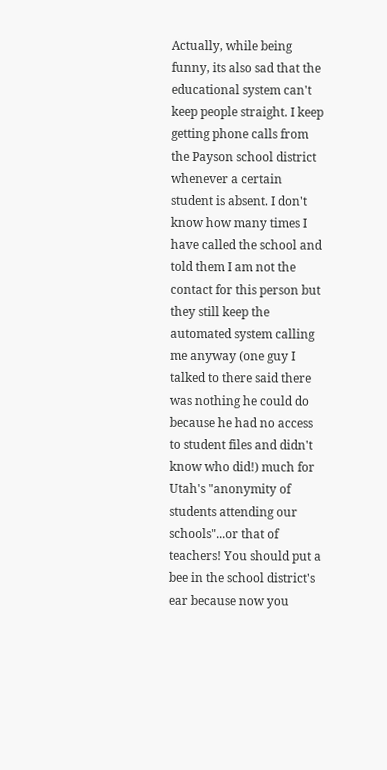Actually, while being funny, its also sad that the educational system can't keep people straight. I keep getting phone calls from the Payson school district whenever a certain student is absent. I don't know how many times I have called the school and told them I am not the contact for this person but they still keep the automated system calling me anyway (one guy I talked to there said there was nothing he could do because he had no access to student files and didn't know who did!) much for Utah's "anonymity of students attending our schools"...or that of teachers! You should put a bee in the school district's ear because now you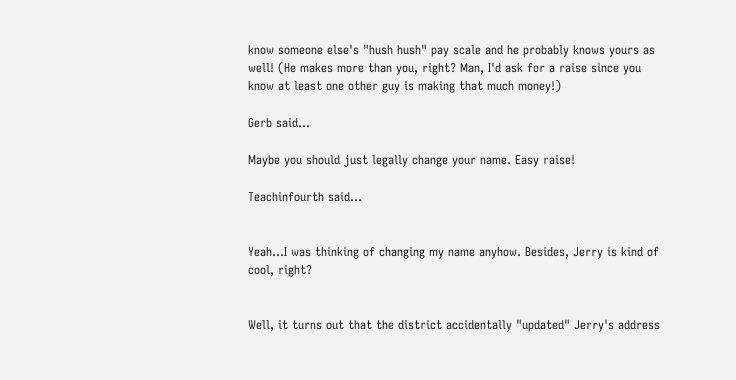know someone else's "hush hush" pay scale and he probably knows yours as well! (He makes more than you, right? Man, I'd ask for a raise since you know at least one other guy is making that much money!)

Gerb said...

Maybe you should just legally change your name. Easy raise!

Teachinfourth said...


Yeah...I was thinking of changing my name anyhow. Besides, Jerry is kind of cool, right?


Well, it turns out that the district accidentally "updated" Jerry's address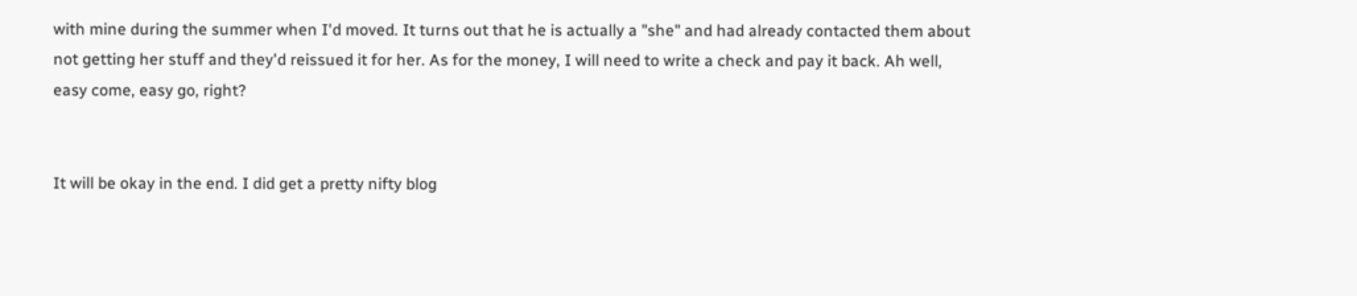with mine during the summer when I'd moved. It turns out that he is actually a "she" and had already contacted them about not getting her stuff and they'd reissued it for her. As for the money, I will need to write a check and pay it back. Ah well, easy come, easy go, right?


It will be okay in the end. I did get a pretty nifty blog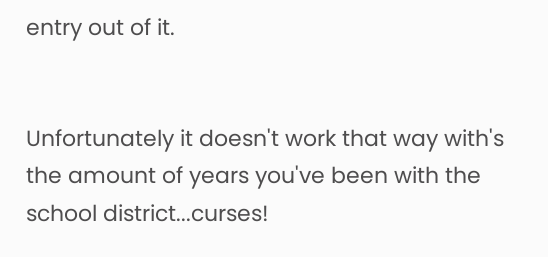entry out of it.


Unfortunately it doesn't work that way with's the amount of years you've been with the school district...curses!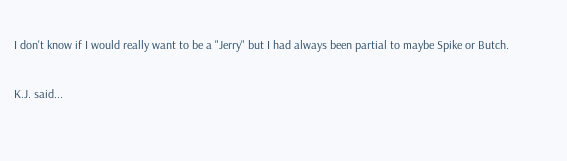I don't know if I would really want to be a "Jerry" but I had always been partial to maybe Spike or Butch.

K.J. said...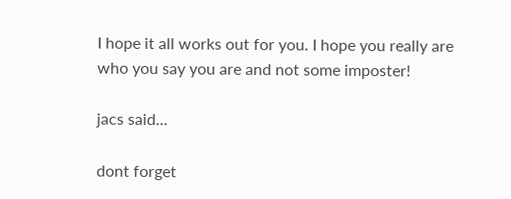I hope it all works out for you. I hope you really are who you say you are and not some imposter!

jacs said...

dont forget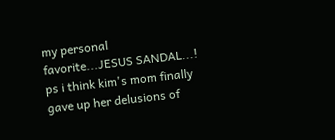my personal favorite...JESUS SANDAL...! ps i think kim's mom finally gave up her delusions of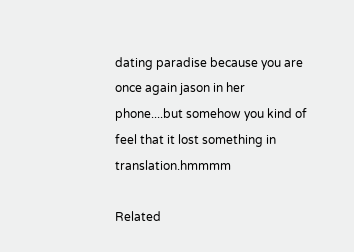dating paradise because you are once again jason in her phone....but somehow you kind of feel that it lost something in translation.hmmmm

Related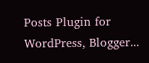Posts Plugin for WordPress, Blogger...